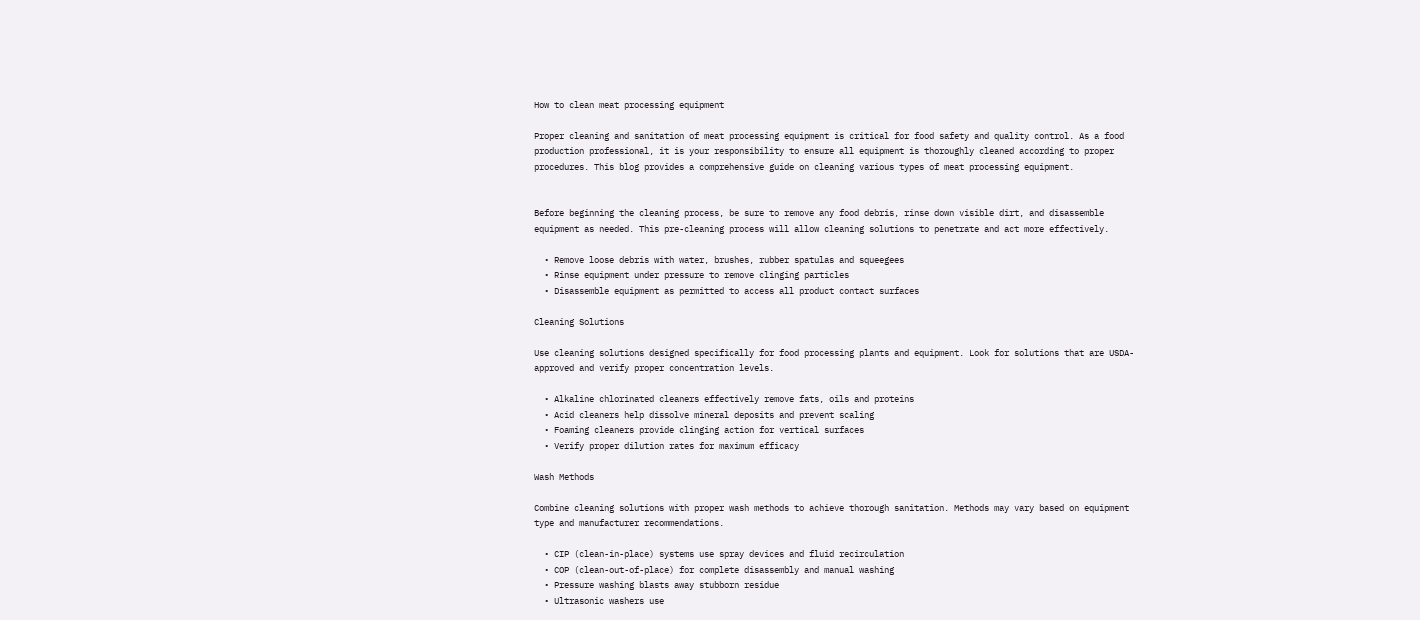How to clean meat processing equipment

Proper cleaning and sanitation of meat processing equipment is critical for food safety and quality control. As a food production professional, it is your responsibility to ensure all equipment is thoroughly cleaned according to proper procedures. This blog provides a comprehensive guide on cleaning various types of meat processing equipment.


Before beginning the cleaning process, be sure to remove any food debris, rinse down visible dirt, and disassemble equipment as needed. This pre-cleaning process will allow cleaning solutions to penetrate and act more effectively.

  • Remove loose debris with water, brushes, rubber spatulas and squeegees
  • Rinse equipment under pressure to remove clinging particles
  • Disassemble equipment as permitted to access all product contact surfaces

Cleaning Solutions

Use cleaning solutions designed specifically for food processing plants and equipment. Look for solutions that are USDA-approved and verify proper concentration levels.

  • Alkaline chlorinated cleaners effectively remove fats, oils and proteins
  • Acid cleaners help dissolve mineral deposits and prevent scaling
  • Foaming cleaners provide clinging action for vertical surfaces
  • Verify proper dilution rates for maximum efficacy

Wash Methods

Combine cleaning solutions with proper wash methods to achieve thorough sanitation. Methods may vary based on equipment type and manufacturer recommendations.

  • CIP (clean-in-place) systems use spray devices and fluid recirculation
  • COP (clean-out-of-place) for complete disassembly and manual washing
  • Pressure washing blasts away stubborn residue
  • Ultrasonic washers use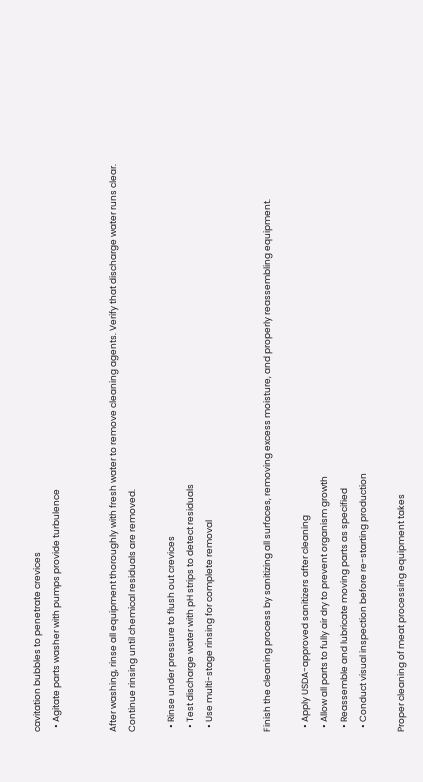cavitation bubbles to penetrate crevices
  • Agitate parts washer with pumps provide turbulence


After washing, rinse all equipment thoroughly with fresh water to remove cleaning agents. Verify that discharge water runs clear. Continue rinsing until chemical residuals are removed.

  • Rinse under pressure to flush out crevices
  • Test discharge water with pH strips to detect residuals
  • Use multi-stage rinsing for complete removal


Finish the cleaning process by sanitizing all surfaces, removing excess moisture, and properly reassembling equipment.

  • Apply USDA-approved sanitizers after cleaning
  • Allow all parts to fully air dry to prevent organism growth
  • Reassemble and lubricate moving parts as specified
  • Conduct visual inspection before re-starting production

Proper cleaning of meat processing equipment takes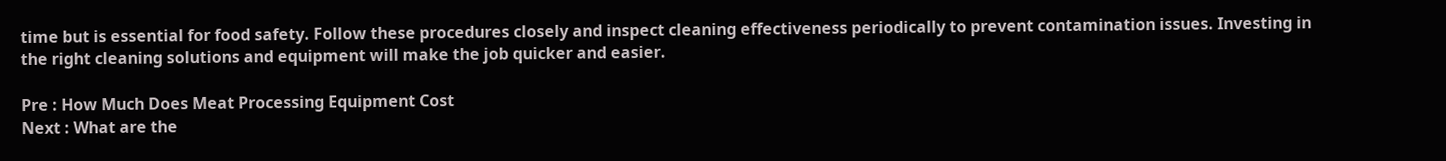time but is essential for food safety. Follow these procedures closely and inspect cleaning effectiveness periodically to prevent contamination issues. Investing in the right cleaning solutions and equipment will make the job quicker and easier.

Pre : How Much Does Meat Processing Equipment Cost
Next : What are the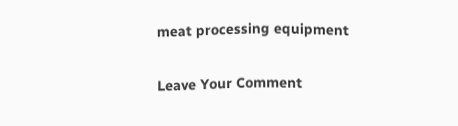meat processing equipment

Leave Your Comment